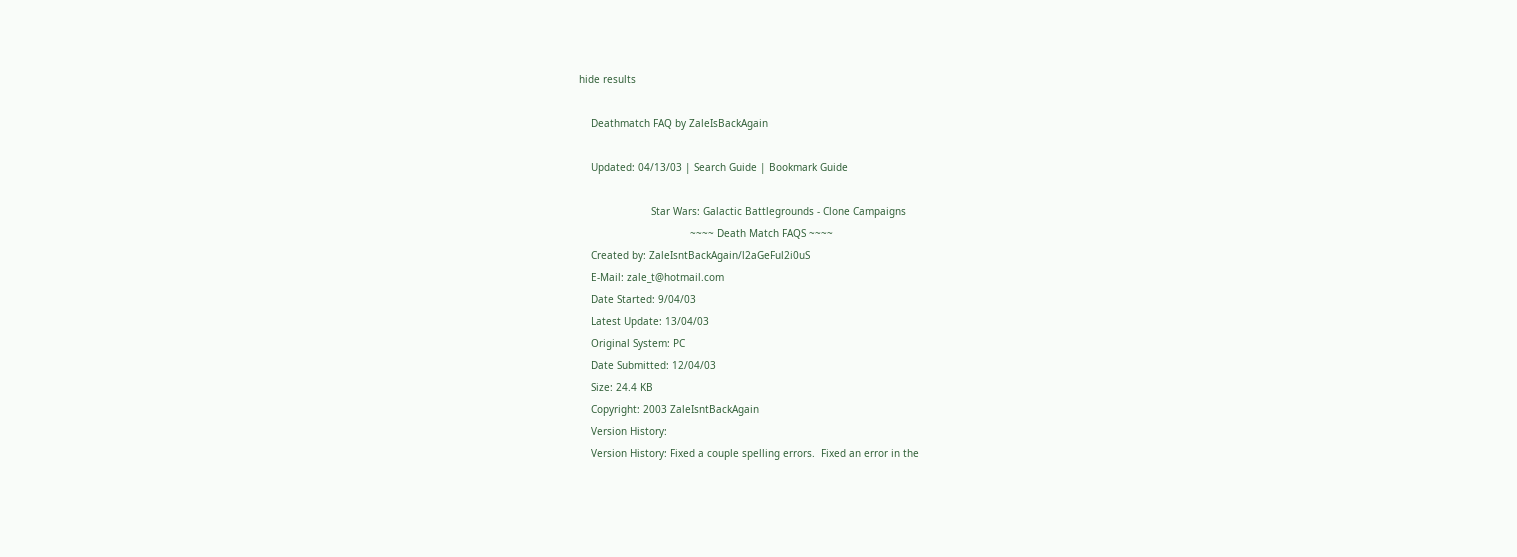hide results

    Deathmatch FAQ by ZaleIsBackAgain

    Updated: 04/13/03 | Search Guide | Bookmark Guide

                        Star Wars: Galactic Battlegrounds - Clone Campaigns
                                     ~~~~ Death Match FAQS ~~~~
    Created by: ZaleIsntBackAgain/l2aGeFul2i0uS
    E-Mail: zale_t@hotmail.com
    Date Started: 9/04/03
    Latest Update: 13/04/03
    Original System: PC
    Date Submitted: 12/04/03
    Size: 24.4 KB
    Copyright: 2003 ZaleIsntBackAgain
    Version History:
    Version History: Fixed a couple spelling errors.  Fixed an error in the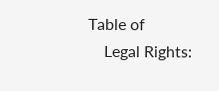Table of
    Legal Rights: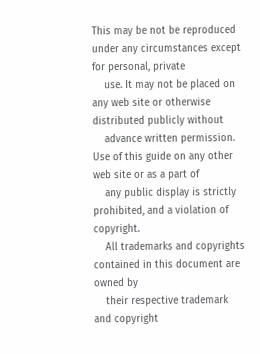This may be not be reproduced under any circumstances except for personal, private
    use. It may not be placed on any web site or otherwise distributed publicly without
    advance written permission. Use of this guide on any other web site or as a part of
    any public display is strictly prohibited, and a violation of copyright.
    All trademarks and copyrights contained in this document are owned by
    their respective trademark and copyright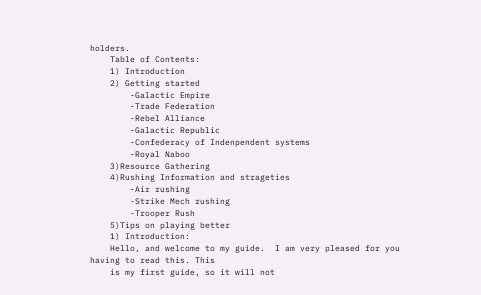holders.
    Table of Contents:
    1) Introduction
    2) Getting started
        -Galactic Empire
        -Trade Federation
        -Rebel Alliance
        -Galactic Republic
        -Confederacy of Indenpendent systems
        -Royal Naboo
    3)Resource Gathering
    4)Rushing Information and strageties
        -Air rushing
        -Strike Mech rushing
        -Trooper Rush
    5)Tips on playing better
    1) Introduction:
    Hello, and welcome to my guide.  I am very pleased for you having to read this. This
    is my first guide, so it will not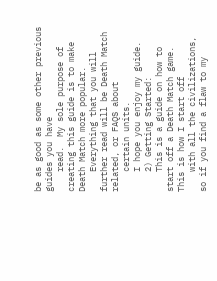be as good as some other previous guides you have
    read.  My sole purpose of creating this guide is to make Death Match more popular.
    Everything that you will further read will be Death Match related, or FAQS about
    certain units.
    I hope you enjoy my guide.
    2) Getting Started:
    This is a guide on how to start off a Death Match game.  This is how I start off
    with all the civilizations, so if you find a flaw to my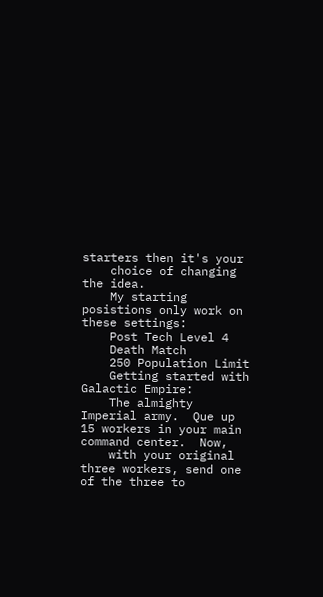starters then it's your
    choice of changing the idea.
    My starting posistions only work on these settings:
    Post Tech Level 4
    Death Match
    250 Population Limit
    Getting started with Galactic Empire:
    The almighty Imperial army.  Que up 15 workers in your main command center.  Now,
    with your original three workers, send one of the three to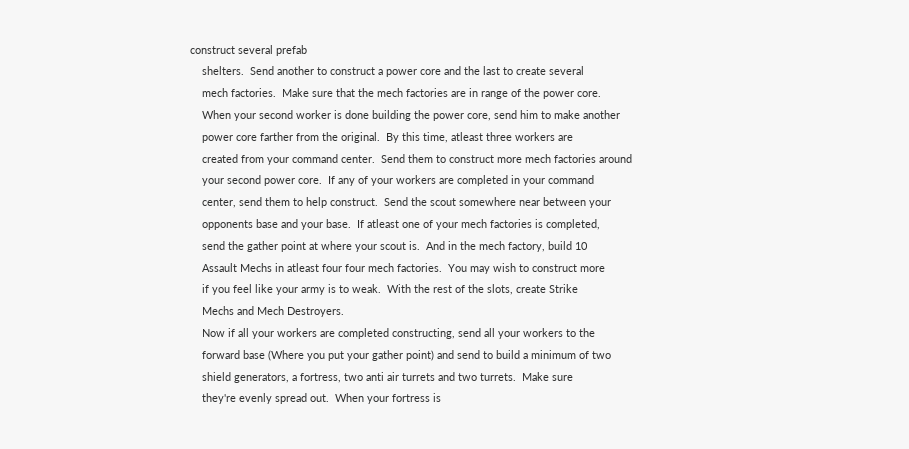construct several prefab
    shelters.  Send another to construct a power core and the last to create several
    mech factories.  Make sure that the mech factories are in range of the power core.
    When your second worker is done building the power core, send him to make another
    power core farther from the original.  By this time, atleast three workers are
    created from your command center.  Send them to construct more mech factories around
    your second power core.  If any of your workers are completed in your command
    center, send them to help construct.  Send the scout somewhere near between your
    opponents base and your base.  If atleast one of your mech factories is completed,
    send the gather point at where your scout is.  And in the mech factory, build 10
    Assault Mechs in atleast four four mech factories.  You may wish to construct more
    if you feel like your army is to weak.  With the rest of the slots, create Strike
    Mechs and Mech Destroyers.
    Now if all your workers are completed constructing, send all your workers to the
    forward base (Where you put your gather point) and send to build a minimum of two
    shield generators, a fortress, two anti air turrets and two turrets.  Make sure
    they're evenly spread out.  When your fortress is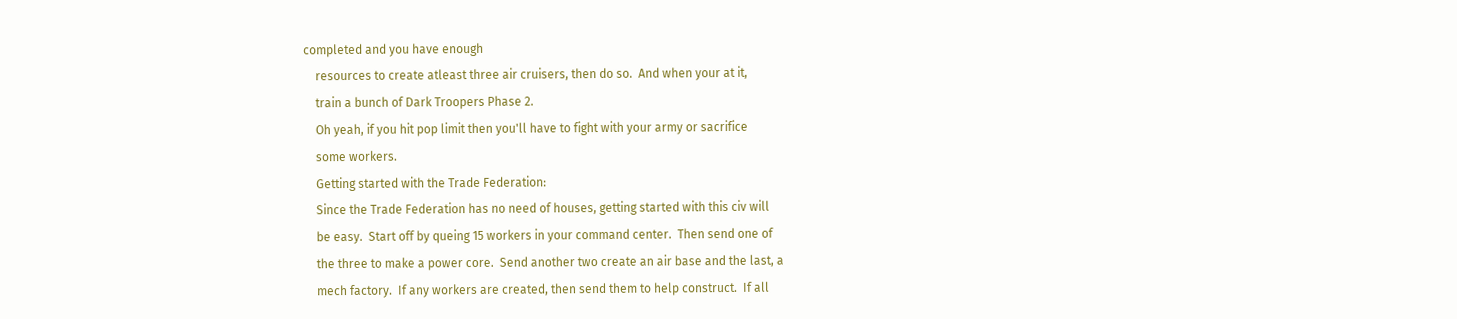completed and you have enough
    resources to create atleast three air cruisers, then do so.  And when your at it,
    train a bunch of Dark Troopers Phase 2.
    Oh yeah, if you hit pop limit then you'll have to fight with your army or sacrifice
    some workers.
    Getting started with the Trade Federation:
    Since the Trade Federation has no need of houses, getting started with this civ will
    be easy.  Start off by queing 15 workers in your command center.  Then send one of
    the three to make a power core.  Send another two create an air base and the last, a
    mech factory.  If any workers are created, then send them to help construct.  If all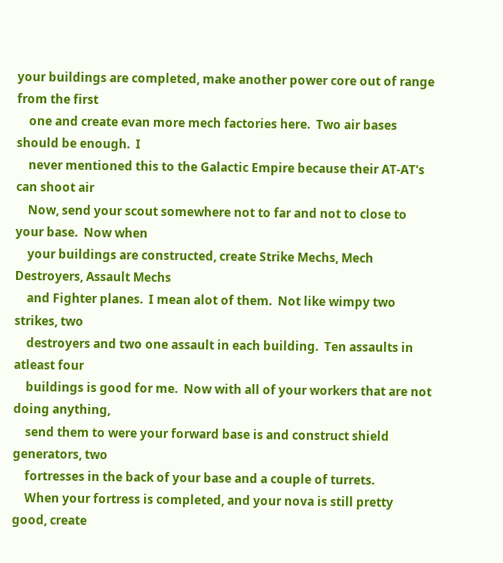your buildings are completed, make another power core out of range from the first
    one and create evan more mech factories here.  Two air bases should be enough.  I
    never mentioned this to the Galactic Empire because their AT-AT's can shoot air
    Now, send your scout somewhere not to far and not to close to your base.  Now when
    your buildings are constructed, create Strike Mechs, Mech Destroyers, Assault Mechs
    and Fighter planes.  I mean alot of them.  Not like wimpy two strikes, two
    destroyers and two one assault in each building.  Ten assaults in atleast four
    buildings is good for me.  Now with all of your workers that are not doing anything,
    send them to were your forward base is and construct shield generators, two
    fortresses in the back of your base and a couple of turrets.
    When your fortress is completed, and your nova is still pretty good, create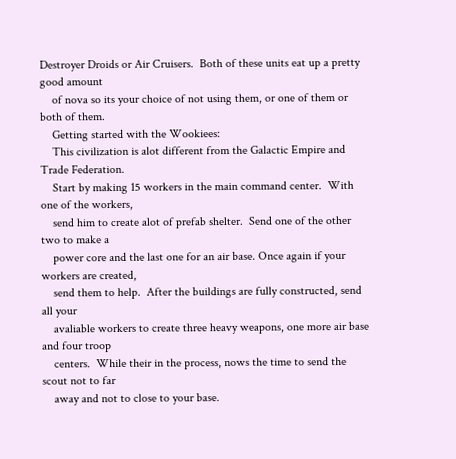Destroyer Droids or Air Cruisers.  Both of these units eat up a pretty good amount
    of nova so its your choice of not using them, or one of them or both of them.
    Getting started with the Wookiees:
    This civilization is alot different from the Galactic Empire and Trade Federation.
    Start by making 15 workers in the main command center.  With one of the workers,
    send him to create alot of prefab shelter.  Send one of the other two to make a
    power core and the last one for an air base. Once again if your workers are created,
    send them to help.  After the buildings are fully constructed, send all your
    avaliable workers to create three heavy weapons, one more air base and four troop
    centers.  While their in the process, nows the time to send the scout not to far
    away and not to close to your base.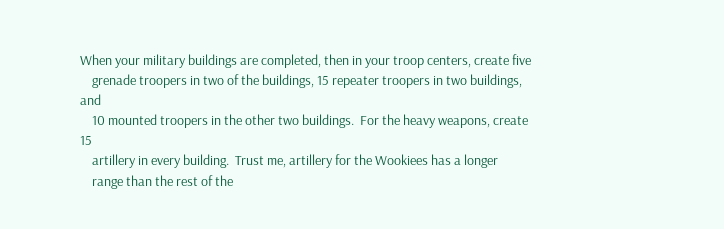When your military buildings are completed, then in your troop centers, create five
    grenade troopers in two of the buildings, 15 repeater troopers in two buildings, and
    10 mounted troopers in the other two buildings.  For the heavy weapons, create 15
    artillery in every building.  Trust me, artillery for the Wookiees has a longer
    range than the rest of the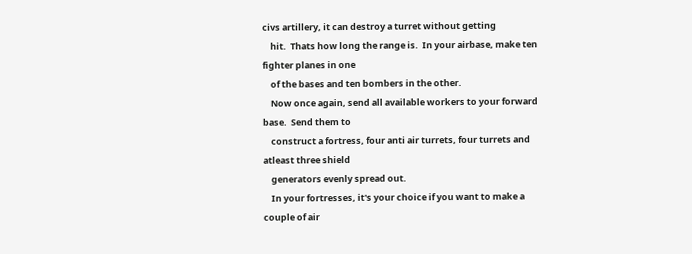civs artillery, it can destroy a turret without getting
    hit.  Thats how long the range is.  In your airbase, make ten fighter planes in one
    of the bases and ten bombers in the other.
    Now once again, send all available workers to your forward base.  Send them to
    construct a fortress, four anti air turrets, four turrets and atleast three shield
    generators evenly spread out.
    In your fortresses, it's your choice if you want to make a couple of air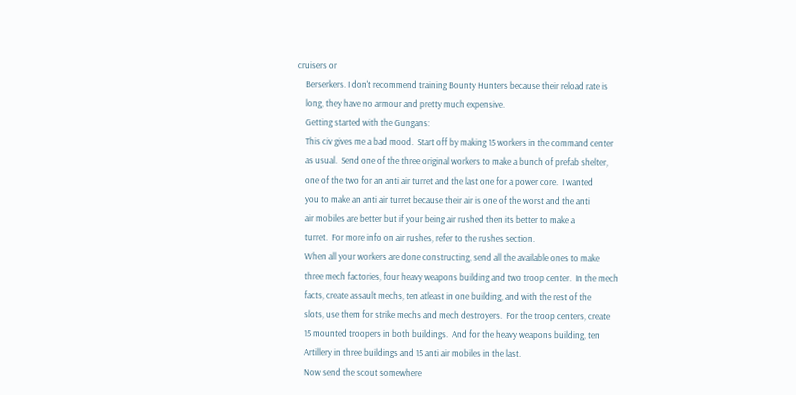cruisers or
    Berserkers. I don't recommend training Bounty Hunters because their reload rate is
    long, they have no armour and pretty much expensive.
    Getting started with the Gungans:
    This civ gives me a bad mood.  Start off by making 15 workers in the command center
    as usual.  Send one of the three original workers to make a bunch of prefab shelter,
    one of the two for an anti air turret and the last one for a power core.  I wanted
    you to make an anti air turret because their air is one of the worst and the anti
    air mobiles are better but if your being air rushed then its better to make a
    turret.  For more info on air rushes, refer to the rushes section.
    When all your workers are done constructing, send all the available ones to make
    three mech factories, four heavy weapons building and two troop center.  In the mech
    facts, create assault mechs, ten atleast in one building, and with the rest of the
    slots, use them for strike mechs and mech destroyers.  For the troop centers, create
    15 mounted troopers in both buildings.  And for the heavy weapons building, ten
    Artillery in three buildings and 15 anti air mobiles in the last.
    Now send the scout somewhere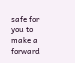safe for you to make a forward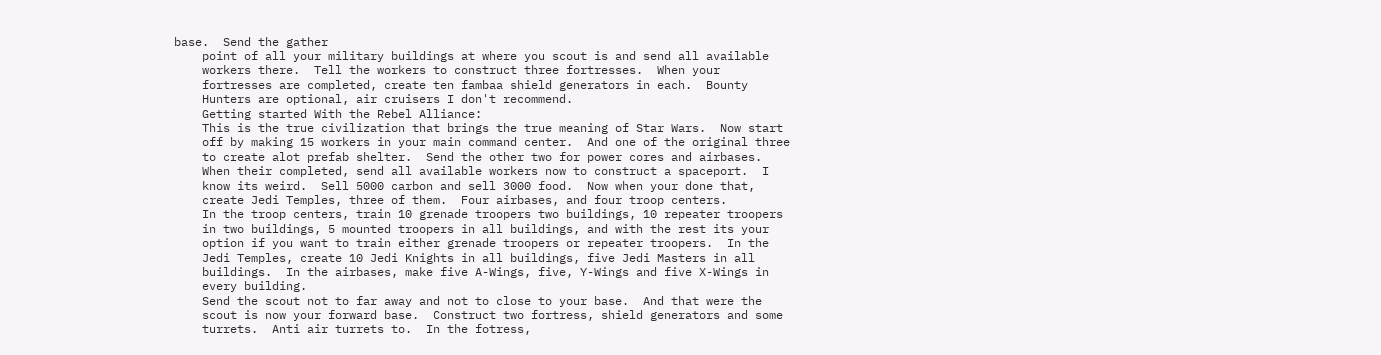base.  Send the gather
    point of all your military buildings at where you scout is and send all available
    workers there.  Tell the workers to construct three fortresses.  When your
    fortresses are completed, create ten fambaa shield generators in each.  Bounty
    Hunters are optional, air cruisers I don't recommend.
    Getting started With the Rebel Alliance:
    This is the true civilization that brings the true meaning of Star Wars.  Now start
    off by making 15 workers in your main command center.  And one of the original three
    to create alot prefab shelter.  Send the other two for power cores and airbases.
    When their completed, send all available workers now to construct a spaceport.  I
    know its weird.  Sell 5000 carbon and sell 3000 food.  Now when your done that,
    create Jedi Temples, three of them.  Four airbases, and four troop centers.
    In the troop centers, train 10 grenade troopers two buildings, 10 repeater troopers
    in two buildings, 5 mounted troopers in all buildings, and with the rest its your
    option if you want to train either grenade troopers or repeater troopers.  In the
    Jedi Temples, create 10 Jedi Knights in all buildings, five Jedi Masters in all
    buildings.  In the airbases, make five A-Wings, five, Y-Wings and five X-Wings in
    every building.
    Send the scout not to far away and not to close to your base.  And that were the
    scout is now your forward base.  Construct two fortress, shield generators and some
    turrets.  Anti air turrets to.  In the fotress,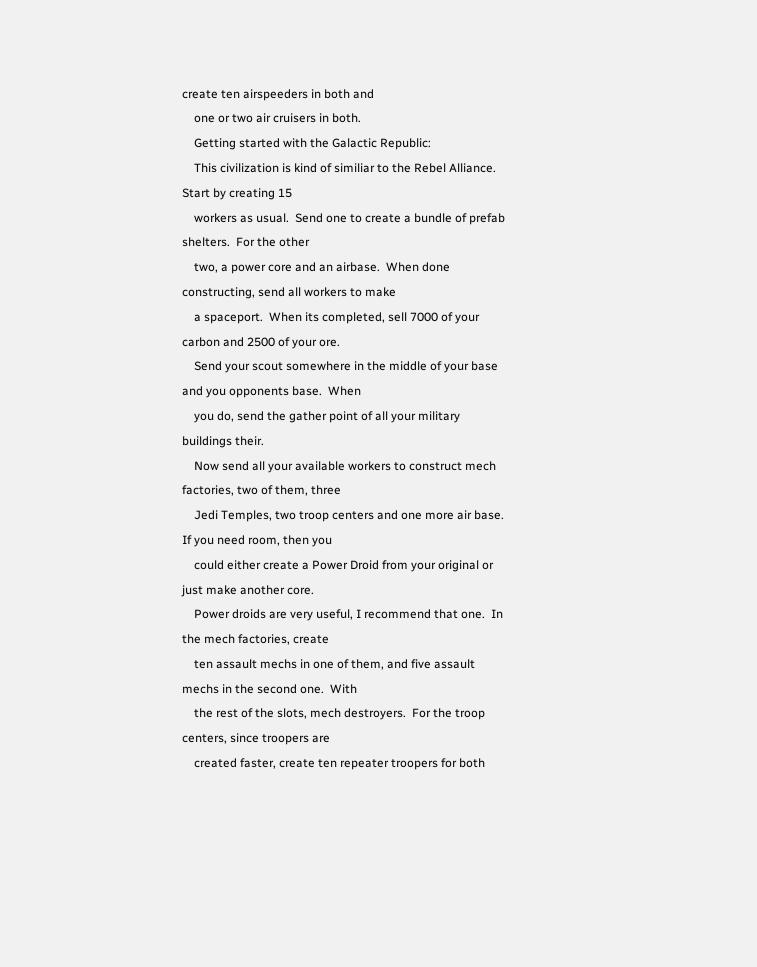create ten airspeeders in both and
    one or two air cruisers in both.
    Getting started with the Galactic Republic:
    This civilization is kind of similiar to the Rebel Alliance.  Start by creating 15
    workers as usual.  Send one to create a bundle of prefab shelters.  For the other
    two, a power core and an airbase.  When done constructing, send all workers to make
    a spaceport.  When its completed, sell 7000 of your carbon and 2500 of your ore.
    Send your scout somewhere in the middle of your base and you opponents base.  When
    you do, send the gather point of all your military buildings their.
    Now send all your available workers to construct mech factories, two of them, three
    Jedi Temples, two troop centers and one more air base.  If you need room, then you
    could either create a Power Droid from your original or just make another core.
    Power droids are very useful, I recommend that one.  In the mech factories, create
    ten assault mechs in one of them, and five assault mechs in the second one.  With
    the rest of the slots, mech destroyers.  For the troop centers, since troopers are
    created faster, create ten repeater troopers for both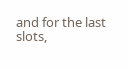and for the last slots,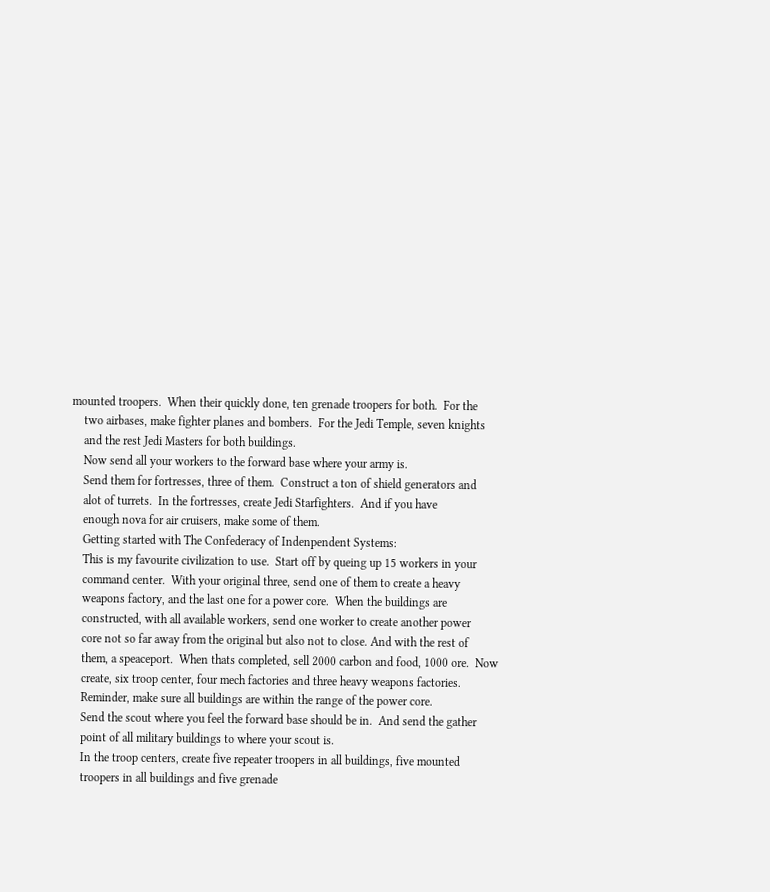mounted troopers.  When their quickly done, ten grenade troopers for both.  For the
    two airbases, make fighter planes and bombers.  For the Jedi Temple, seven knights
    and the rest Jedi Masters for both buildings.
    Now send all your workers to the forward base where your army is.
    Send them for fortresses, three of them.  Construct a ton of shield generators and
    alot of turrets.  In the fortresses, create Jedi Starfighters.  And if you have
    enough nova for air cruisers, make some of them.
    Getting started with The Confederacy of Indenpendent Systems:
    This is my favourite civilization to use.  Start off by queing up 15 workers in your
    command center.  With your original three, send one of them to create a heavy
    weapons factory, and the last one for a power core.  When the buildings are
    constructed, with all available workers, send one worker to create another power
    core not so far away from the original but also not to close. And with the rest of
    them, a speaceport.  When thats completed, sell 2000 carbon and food, 1000 ore.  Now
    create, six troop center, four mech factories and three heavy weapons factories.
    Reminder, make sure all buildings are within the range of the power core.
    Send the scout where you feel the forward base should be in.  And send the gather
    point of all military buildings to where your scout is.
    In the troop centers, create five repeater troopers in all buildings, five mounted
    troopers in all buildings and five grenade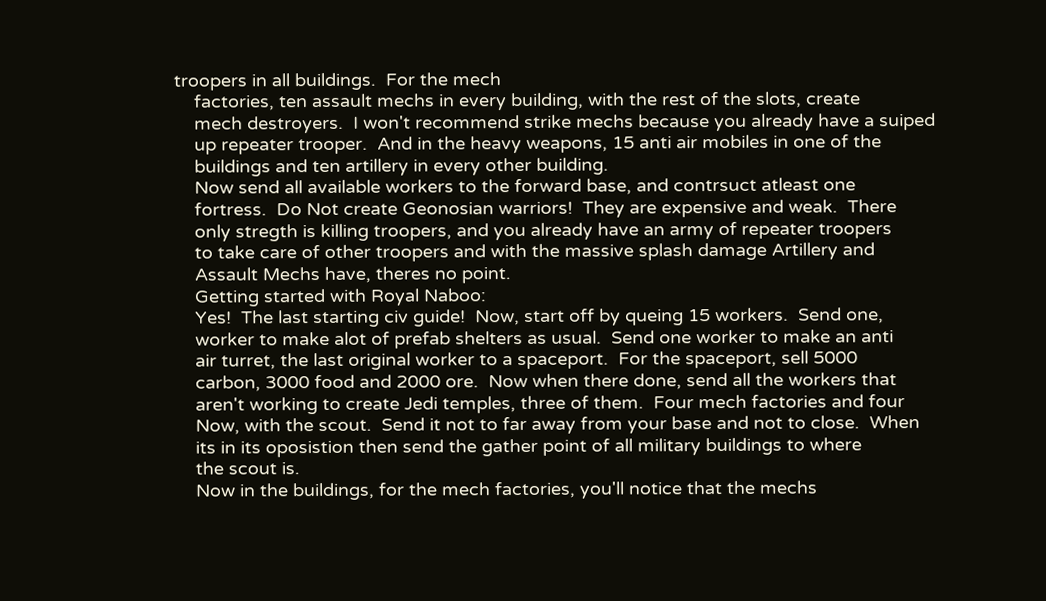troopers in all buildings.  For the mech
    factories, ten assault mechs in every building, with the rest of the slots, create
    mech destroyers.  I won't recommend strike mechs because you already have a suiped
    up repeater trooper.  And in the heavy weapons, 15 anti air mobiles in one of the
    buildings and ten artillery in every other building.
    Now send all available workers to the forward base, and contrsuct atleast one
    fortress.  Do Not create Geonosian warriors!  They are expensive and weak.  There
    only stregth is killing troopers, and you already have an army of repeater troopers
    to take care of other troopers and with the massive splash damage Artillery and
    Assault Mechs have, theres no point.
    Getting started with Royal Naboo:
    Yes!  The last starting civ guide!  Now, start off by queing 15 workers.  Send one,
    worker to make alot of prefab shelters as usual.  Send one worker to make an anti
    air turret, the last original worker to a spaceport.  For the spaceport, sell 5000
    carbon, 3000 food and 2000 ore.  Now when there done, send all the workers that
    aren't working to create Jedi temples, three of them.  Four mech factories and four
    Now, with the scout.  Send it not to far away from your base and not to close.  When
    its in its oposistion then send the gather point of all military buildings to where
    the scout is.
    Now in the buildings, for the mech factories, you'll notice that the mechs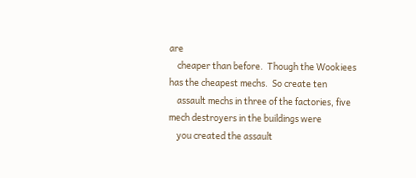are
    cheaper than before.  Though the Wookiees has the cheapest mechs.  So create ten
    assault mechs in three of the factories, five mech destroyers in the buildings were
    you created the assault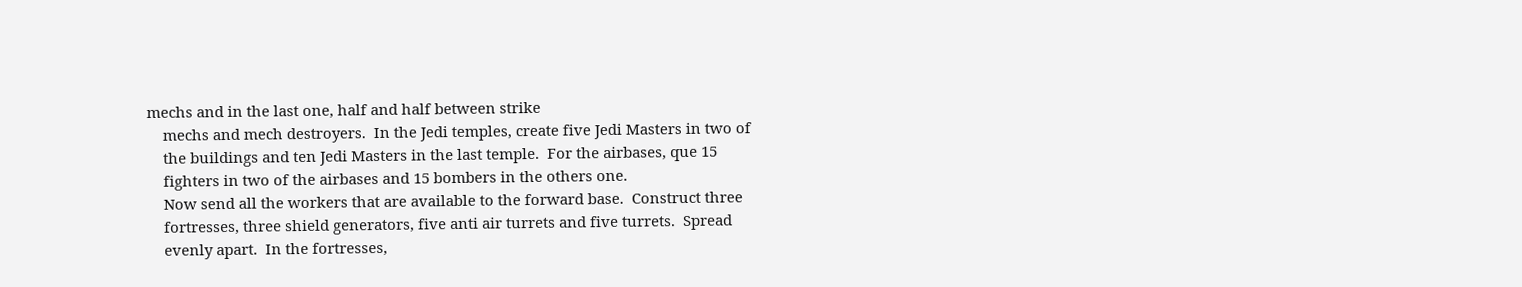mechs and in the last one, half and half between strike
    mechs and mech destroyers.  In the Jedi temples, create five Jedi Masters in two of
    the buildings and ten Jedi Masters in the last temple.  For the airbases, que 15
    fighters in two of the airbases and 15 bombers in the others one.
    Now send all the workers that are available to the forward base.  Construct three
    fortresses, three shield generators, five anti air turrets and five turrets.  Spread
    evenly apart.  In the fortresses,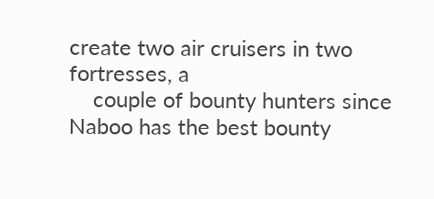create two air cruisers in two fortresses, a
    couple of bounty hunters since Naboo has the best bounty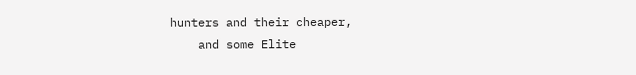hunters and their cheaper,
    and some Elite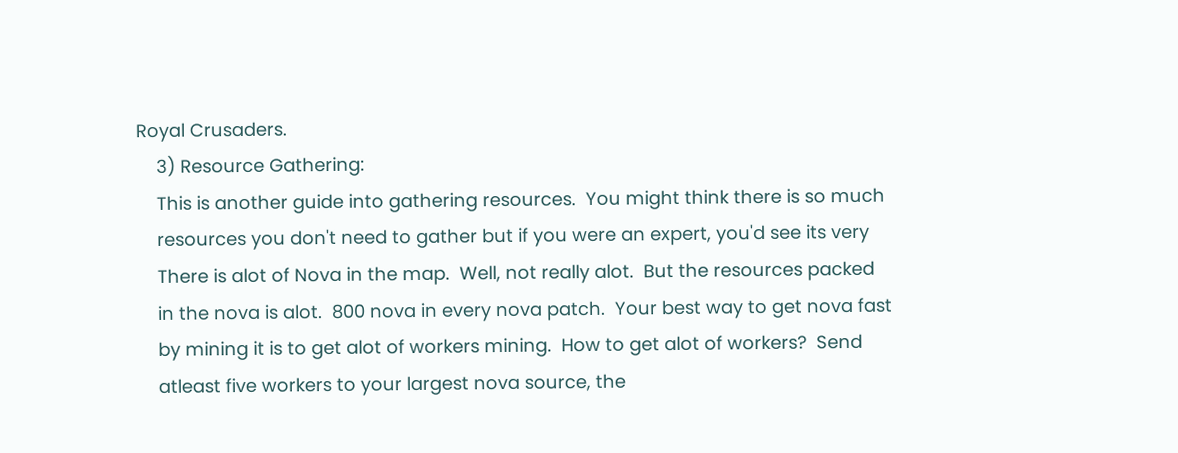Royal Crusaders.
    3) Resource Gathering:
    This is another guide into gathering resources.  You might think there is so much
    resources you don't need to gather but if you were an expert, you'd see its very
    There is alot of Nova in the map.  Well, not really alot.  But the resources packed
    in the nova is alot.  800 nova in every nova patch.  Your best way to get nova fast
    by mining it is to get alot of workers mining.  How to get alot of workers?  Send
    atleast five workers to your largest nova source, the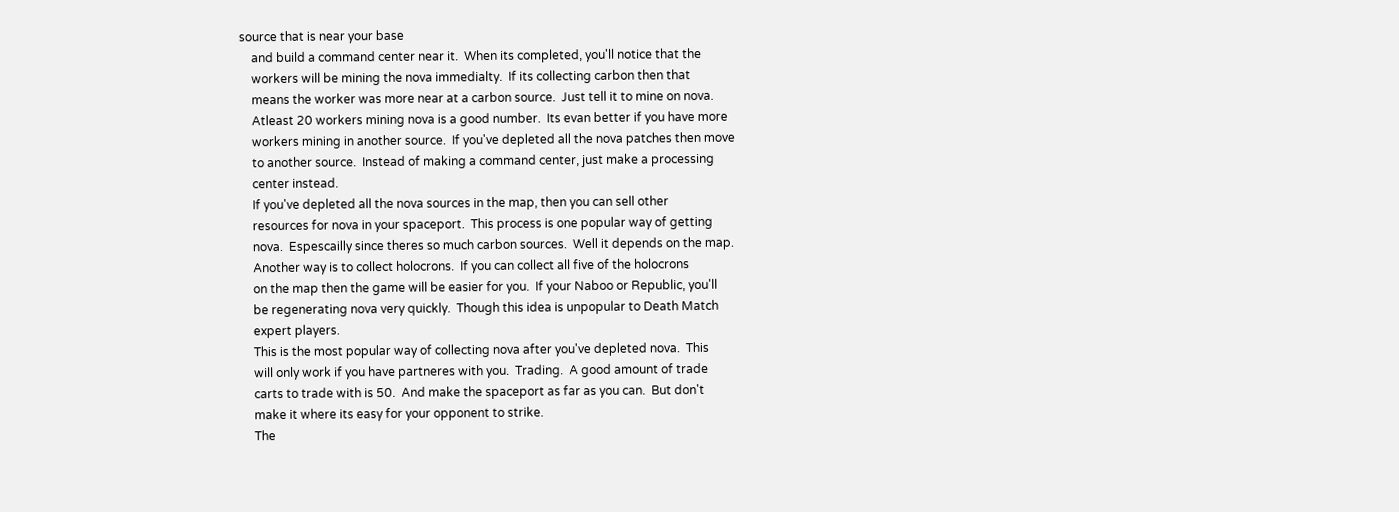source that is near your base
    and build a command center near it.  When its completed, you'll notice that the
    workers will be mining the nova immedialty.  If its collecting carbon then that
    means the worker was more near at a carbon source.  Just tell it to mine on nova.
    Atleast 20 workers mining nova is a good number.  Its evan better if you have more
    workers mining in another source.  If you've depleted all the nova patches then move
    to another source.  Instead of making a command center, just make a processing
    center instead.
    If you've depleted all the nova sources in the map, then you can sell other
    resources for nova in your spaceport.  This process is one popular way of getting
    nova.  Espescailly since theres so much carbon sources.  Well it depends on the map.
    Another way is to collect holocrons.  If you can collect all five of the holocrons
    on the map then the game will be easier for you.  If your Naboo or Republic, you'll
    be regenerating nova very quickly.  Though this idea is unpopular to Death Match
    expert players.
    This is the most popular way of collecting nova after you've depleted nova.  This
    will only work if you have partneres with you.  Trading.  A good amount of trade
    carts to trade with is 50.  And make the spaceport as far as you can.  But don't
    make it where its easy for your opponent to strike.
    The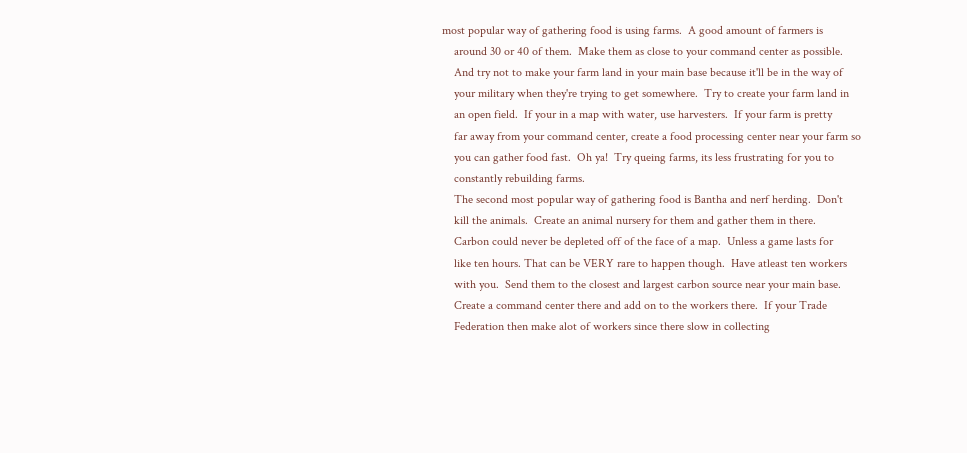most popular way of gathering food is using farms.  A good amount of farmers is
    around 30 or 40 of them.  Make them as close to your command center as possible.
    And try not to make your farm land in your main base because it'll be in the way of
    your military when they're trying to get somewhere.  Try to create your farm land in
    an open field.  If your in a map with water, use harvesters.  If your farm is pretty
    far away from your command center, create a food processing center near your farm so
    you can gather food fast.  Oh ya!  Try queing farms, its less frustrating for you to
    constantly rebuilding farms.
    The second most popular way of gathering food is Bantha and nerf herding.  Don't
    kill the animals.  Create an animal nursery for them and gather them in there.
    Carbon could never be depleted off of the face of a map.  Unless a game lasts for
    like ten hours. That can be VERY rare to happen though.  Have atleast ten workers
    with you.  Send them to the closest and largest carbon source near your main base.
    Create a command center there and add on to the workers there.  If your Trade
    Federation then make alot of workers since there slow in collecting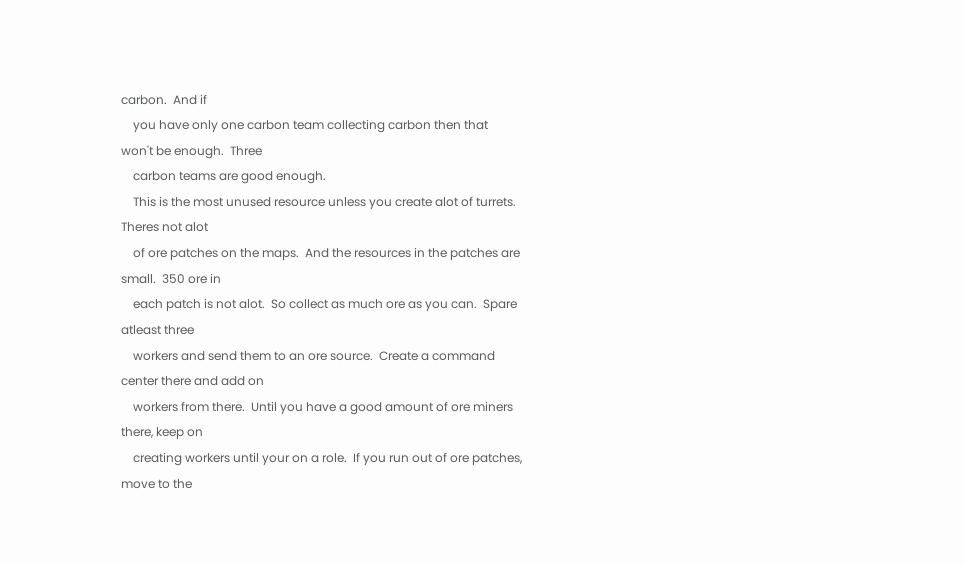carbon.  And if
    you have only one carbon team collecting carbon then that won't be enough.  Three
    carbon teams are good enough.
    This is the most unused resource unless you create alot of turrets.  Theres not alot
    of ore patches on the maps.  And the resources in the patches are small.  350 ore in
    each patch is not alot.  So collect as much ore as you can.  Spare atleast three
    workers and send them to an ore source.  Create a command center there and add on
    workers from there.  Until you have a good amount of ore miners there, keep on
    creating workers until your on a role.  If you run out of ore patches, move to the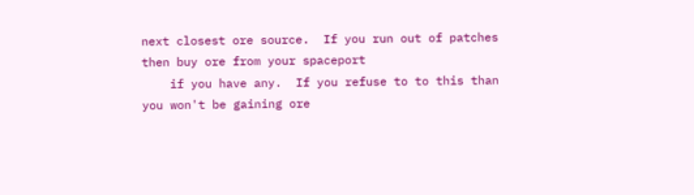next closest ore source.  If you run out of patches then buy ore from your spaceport
    if you have any.  If you refuse to to this than you won't be gaining ore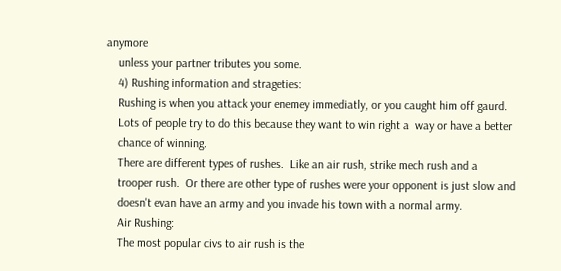anymore
    unless your partner tributes you some.
    4) Rushing information and strageties:
    Rushing is when you attack your enemey immediatly, or you caught him off gaurd.
    Lots of people try to do this because they want to win right a  way or have a better
    chance of winning.
    There are different types of rushes.  Like an air rush, strike mech rush and a
    trooper rush.  Or there are other type of rushes were your opponent is just slow and
    doesn't evan have an army and you invade his town with a normal army.
    Air Rushing:
    The most popular civs to air rush is the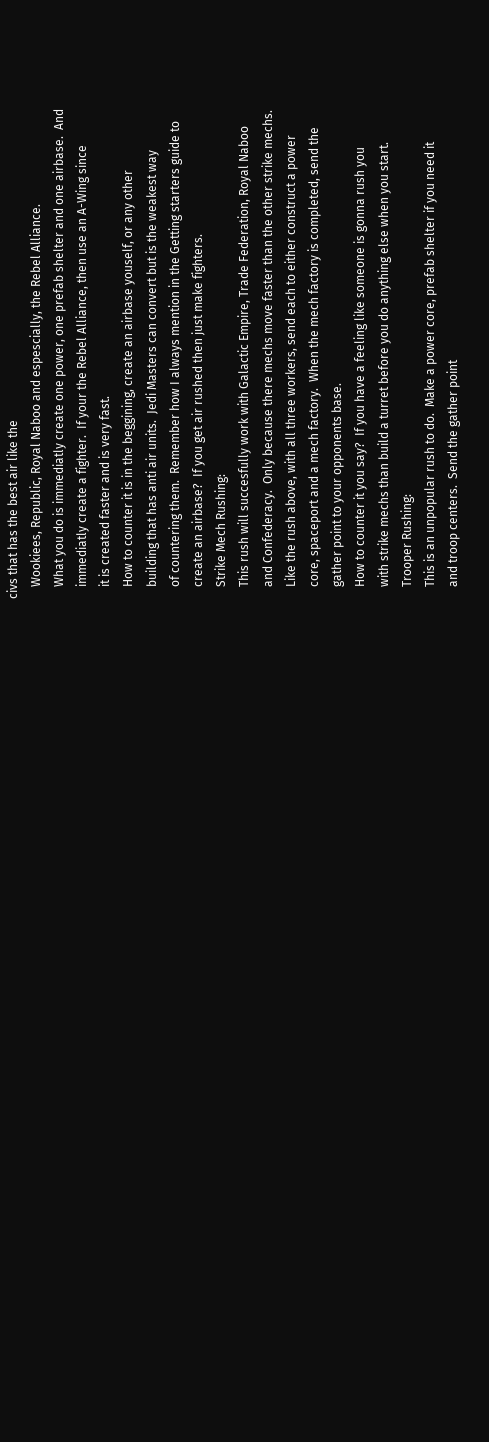civs that has the best air like the
    Wookiees, Republic, Royal Naboo and espescially, the Rebel Alliance.
    What you do is immediatly create one power, one prefab shelter and one airbase.  And
    immediatly create a fighter.  If your the Rebel Alliance, then use an A-Wing since
    it is created faster and is very fast.
    How to counter it is in the beggining, create an airbase youself, or any other
    building that has anti air units.  Jedi Masters can convert but is the weakest way
    of countering them.  Remember how I always mention in the Getting starters guide to
    create an airbase?  If you get air rushed then just make fighters.
    Strike Mech Rushing:
    This rush will succesfully work with Galactic Empire, Trade Federation, Royal Naboo
    and Confederacy.  Only because there mechs move faster than the other strike mechs.
    Like the rush above, with all three workers, send each to either construct a power
    core, spaceport and a mech factory.  When the mech factory is completed, send the
    gather point to your opponents base.
    How to counter it you say?  If you have a feeling like someone is gonna rush you
    with strike mechs than build a turret before you do anything else when you start.
    Trooper Rushing:
    This is an unpopular rush to do.  Make a power core, prefab shelter if you need it
    and troop centers.  Send the gather point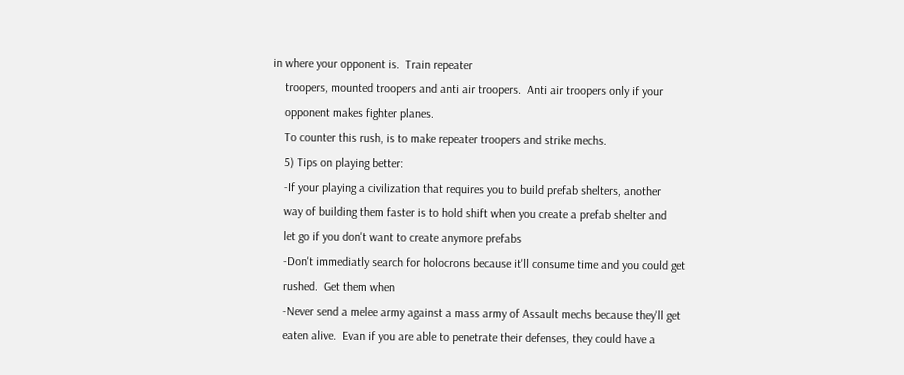in where your opponent is.  Train repeater
    troopers, mounted troopers and anti air troopers.  Anti air troopers only if your
    opponent makes fighter planes.
    To counter this rush, is to make repeater troopers and strike mechs.
    5) Tips on playing better:
    -If your playing a civilization that requires you to build prefab shelters, another
    way of building them faster is to hold shift when you create a prefab shelter and
    let go if you don't want to create anymore prefabs
    -Don't immediatly search for holocrons because it'll consume time and you could get
    rushed.  Get them when
    -Never send a melee army against a mass army of Assault mechs because they'll get
    eaten alive.  Evan if you are able to penetrate their defenses, they could have a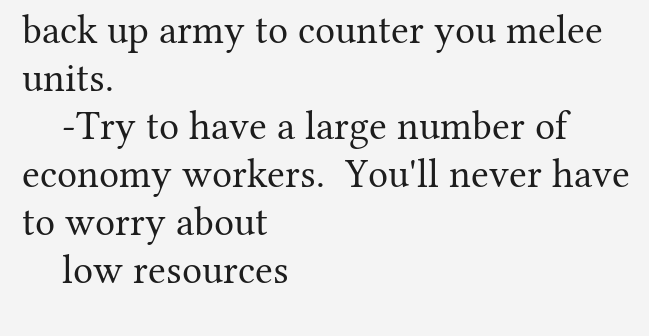back up army to counter you melee units.
    -Try to have a large number of economy workers.  You'll never have to worry about
    low resources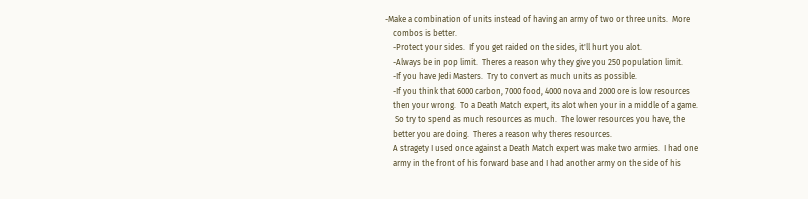-Make a combination of units instead of having an army of two or three units.  More
    combos is better.
    -Protect your sides.  If you get raided on the sides, it'll hurt you alot.
    -Always be in pop limit.  Theres a reason why they give you 250 population limit.
    -If you have Jedi Masters.  Try to convert as much units as possible.
    -If you think that 6000 carbon, 7000 food, 4000 nova and 2000 ore is low resources
    then your wrong.  To a Death Match expert, its alot when your in a middle of a game.
     So try to spend as much resources as much.  The lower resources you have, the
    better you are doing.  Theres a reason why theres resources.
    A stragety I used once against a Death Match expert was make two armies.  I had one
    army in the front of his forward base and I had another army on the side of his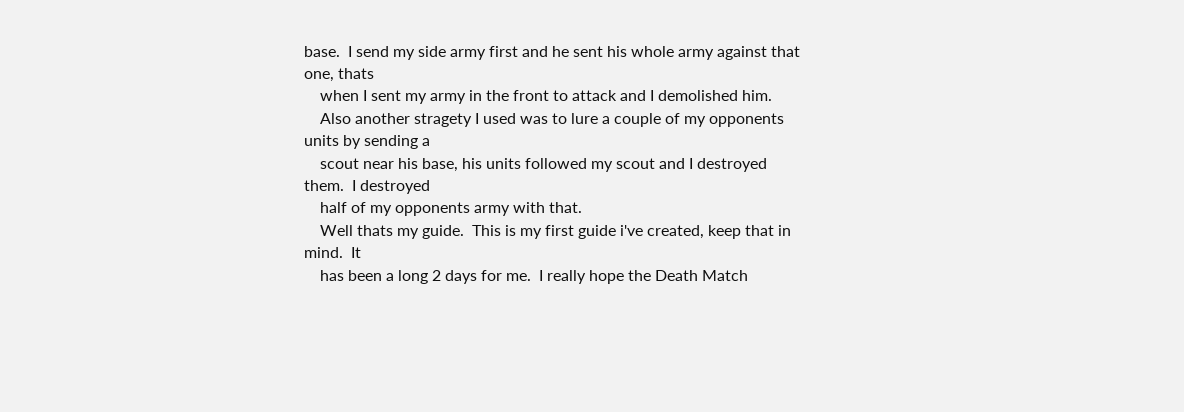base.  I send my side army first and he sent his whole army against that one, thats
    when I sent my army in the front to attack and I demolished him.
    Also another stragety I used was to lure a couple of my opponents units by sending a
    scout near his base, his units followed my scout and I destroyed them.  I destroyed
    half of my opponents army with that.
    Well thats my guide.  This is my first guide i've created, keep that in mind.  It
    has been a long 2 days for me.  I really hope the Death Match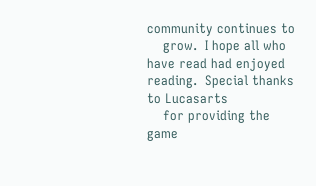community continues to
    grow.  I hope all who have read had enjoyed reading.  Special thanks to Lucasarts
    for providing the game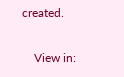created.

    View in: